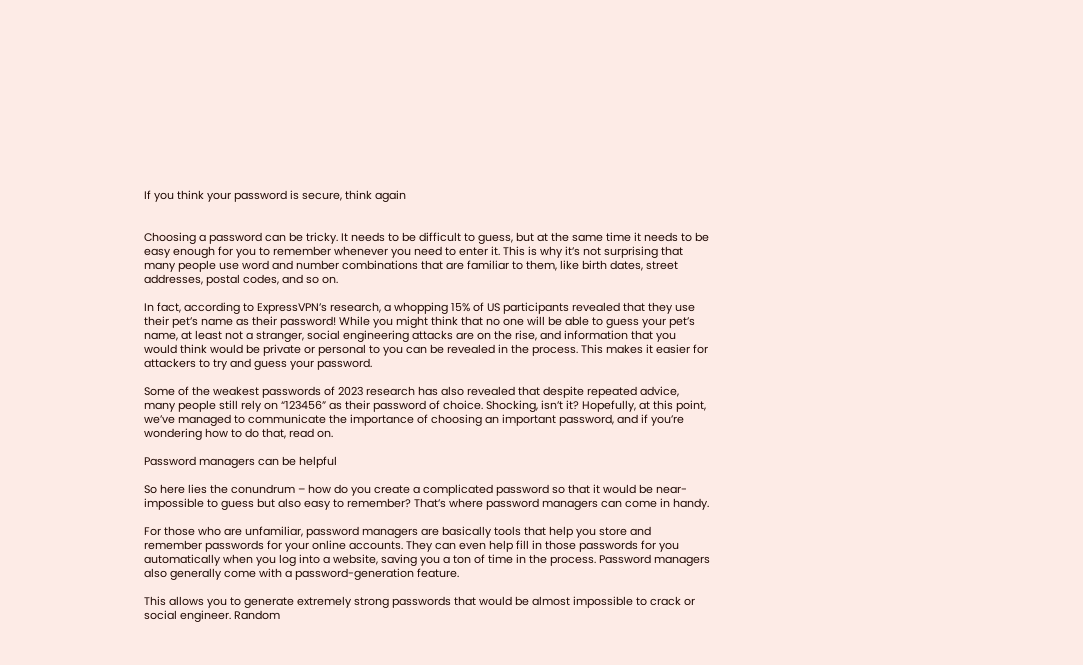If you think your password is secure, think again


Choosing a password can be tricky. It needs to be difficult to guess, but at the same time it needs to be easy enough for you to remember whenever you need to enter it. This is why it’s not surprising that many people use word and number combinations that are familiar to them, like birth dates, street addresses, postal codes, and so on.

In fact, according to ExpressVPN’s research, a whopping 15% of US participants revealed that they use their pet’s name as their password! While you might think that no one will be able to guess your pet’s name, at least not a stranger, social engineering attacks are on the rise, and information that you would think would be private or personal to you can be revealed in the process. This makes it easier for attackers to try and guess your password.

Some of the weakest passwords of 2023 research has also revealed that despite repeated advice, many people still rely on “123456” as their password of choice. Shocking, isn’t it? Hopefully, at this point, we’ve managed to communicate the importance of choosing an important password, and if you’re wondering how to do that, read on.

Password managers can be helpful

So here lies the conundrum – how do you create a complicated password so that it would be near-impossible to guess but also easy to remember? That’s where password managers can come in handy.

For those who are unfamiliar, password managers are basically tools that help you store and remember passwords for your online accounts. They can even help fill in those passwords for you automatically when you log into a website, saving you a ton of time in the process. Password managers also generally come with a password-generation feature.

This allows you to generate extremely strong passwords that would be almost impossible to crack or social engineer. Random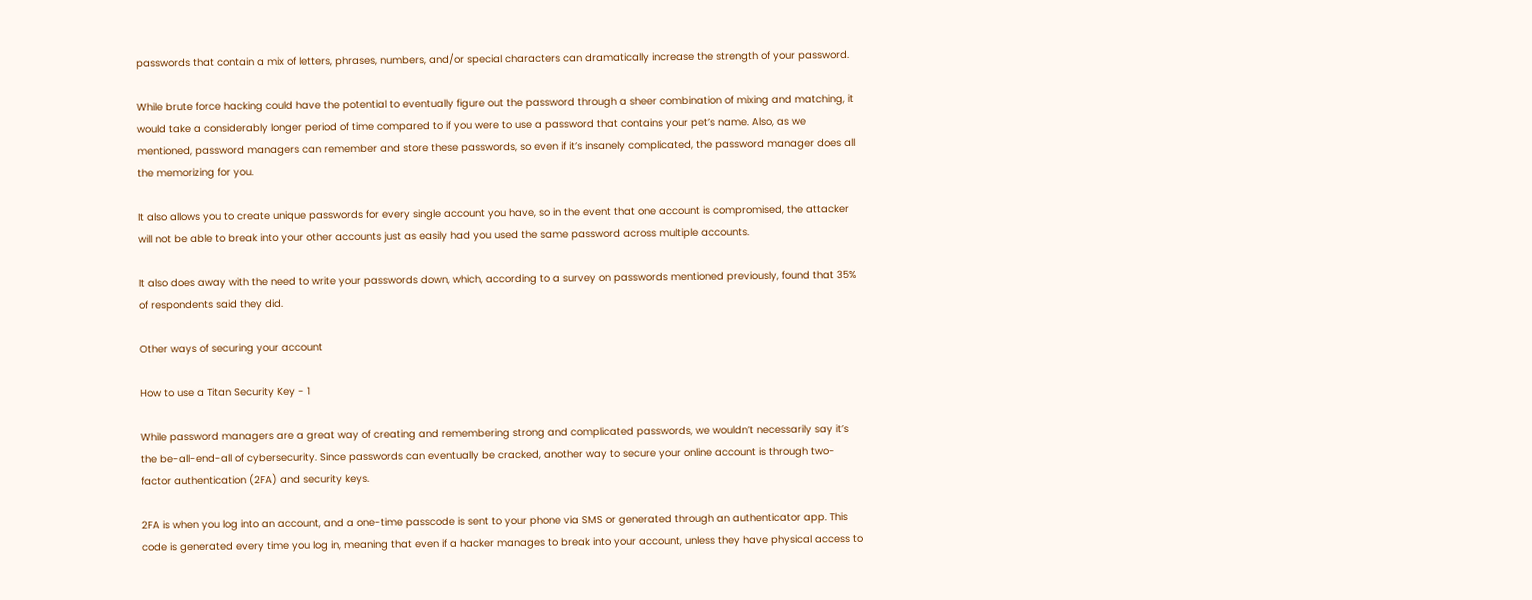passwords that contain a mix of letters, phrases, numbers, and/or special characters can dramatically increase the strength of your password.

While brute force hacking could have the potential to eventually figure out the password through a sheer combination of mixing and matching, it would take a considerably longer period of time compared to if you were to use a password that contains your pet’s name. Also, as we mentioned, password managers can remember and store these passwords, so even if it’s insanely complicated, the password manager does all the memorizing for you.

It also allows you to create unique passwords for every single account you have, so in the event that one account is compromised, the attacker will not be able to break into your other accounts just as easily had you used the same password across multiple accounts.

It also does away with the need to write your passwords down, which, according to a survey on passwords mentioned previously, found that 35% of respondents said they did.

Other ways of securing your account

How to use a Titan Security Key - 1

While password managers are a great way of creating and remembering strong and complicated passwords, we wouldn’t necessarily say it’s the be-all-end-all of cybersecurity. Since passwords can eventually be cracked, another way to secure your online account is through two-factor authentication (2FA) and security keys.

2FA is when you log into an account, and a one-time passcode is sent to your phone via SMS or generated through an authenticator app. This code is generated every time you log in, meaning that even if a hacker manages to break into your account, unless they have physical access to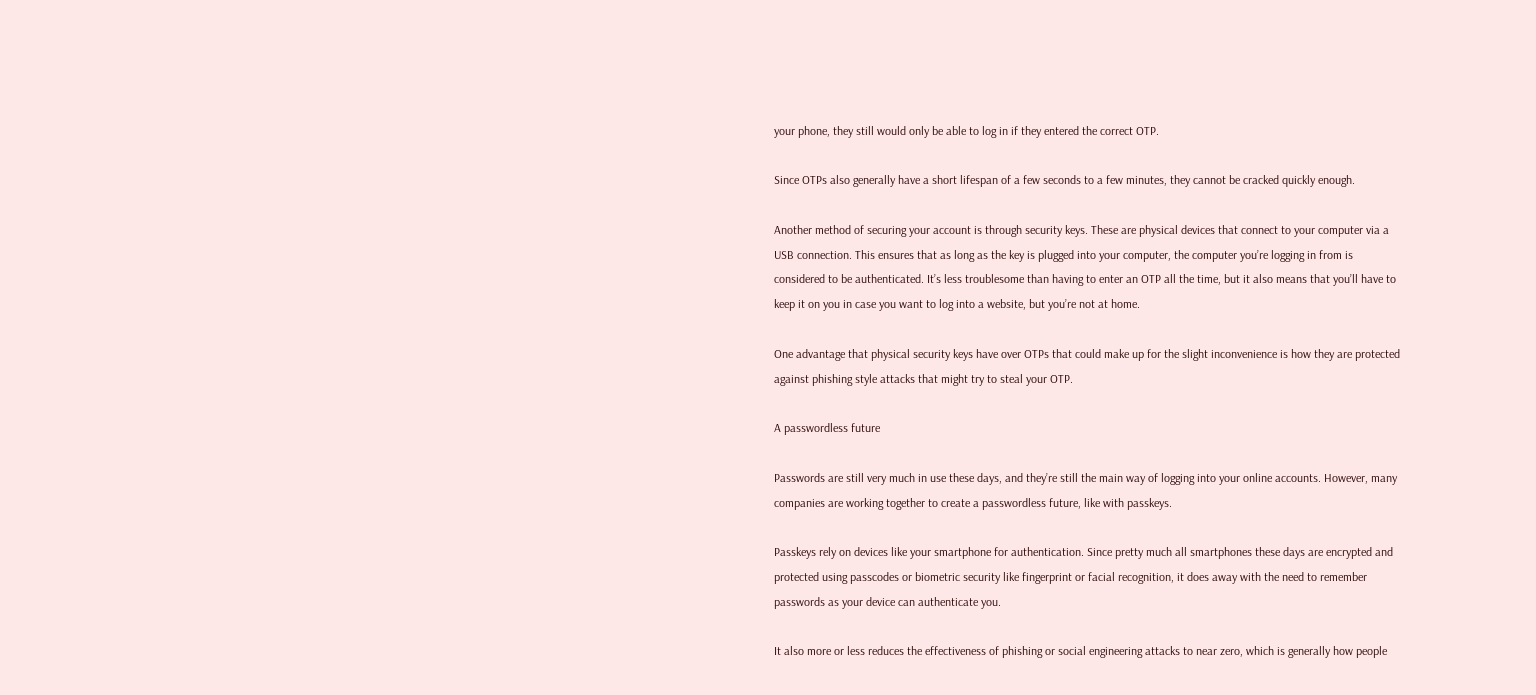your phone, they still would only be able to log in if they entered the correct OTP.

Since OTPs also generally have a short lifespan of a few seconds to a few minutes, they cannot be cracked quickly enough.

Another method of securing your account is through security keys. These are physical devices that connect to your computer via a USB connection. This ensures that as long as the key is plugged into your computer, the computer you’re logging in from is considered to be authenticated. It’s less troublesome than having to enter an OTP all the time, but it also means that you’ll have to keep it on you in case you want to log into a website, but you’re not at home.

One advantage that physical security keys have over OTPs that could make up for the slight inconvenience is how they are protected against phishing style attacks that might try to steal your OTP.

A passwordless future

Passwords are still very much in use these days, and they’re still the main way of logging into your online accounts. However, many companies are working together to create a passwordless future, like with passkeys.

Passkeys rely on devices like your smartphone for authentication. Since pretty much all smartphones these days are encrypted and protected using passcodes or biometric security like fingerprint or facial recognition, it does away with the need to remember passwords as your device can authenticate you.

It also more or less reduces the effectiveness of phishing or social engineering attacks to near zero, which is generally how people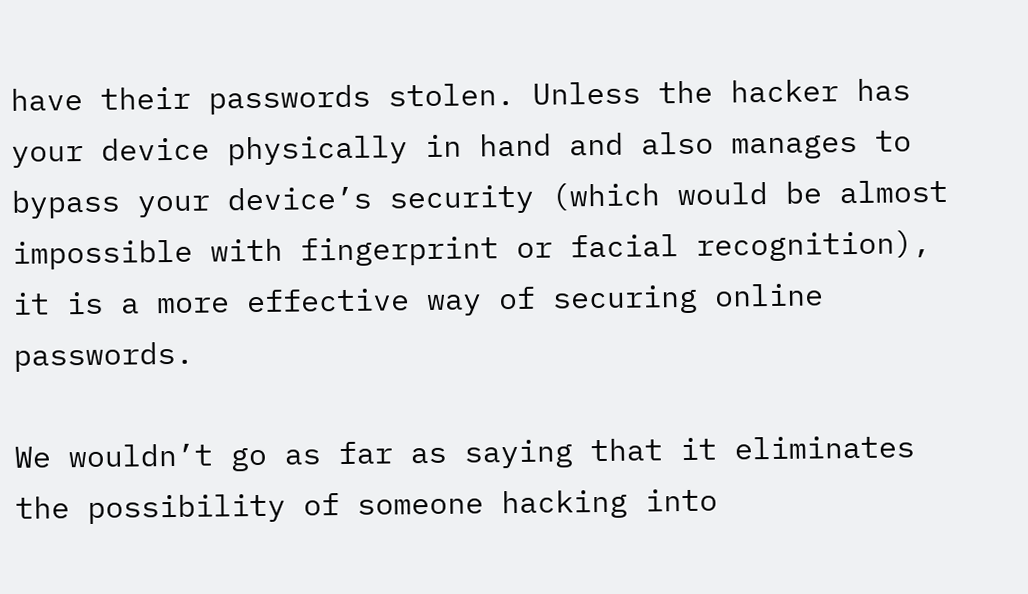have their passwords stolen. Unless the hacker has your device physically in hand and also manages to bypass your device’s security (which would be almost impossible with fingerprint or facial recognition), it is a more effective way of securing online passwords.

We wouldn’t go as far as saying that it eliminates the possibility of someone hacking into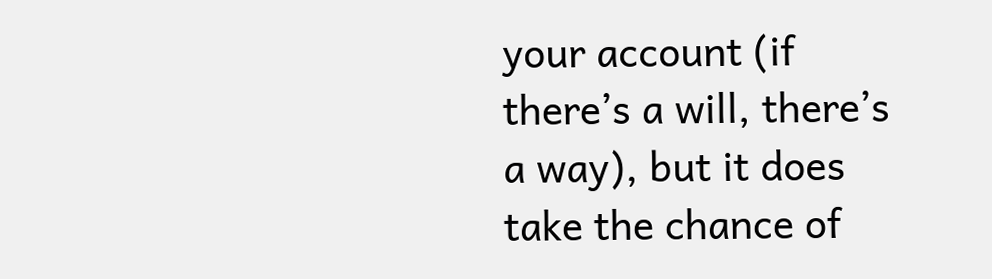your account (if there’s a will, there’s a way), but it does take the chance of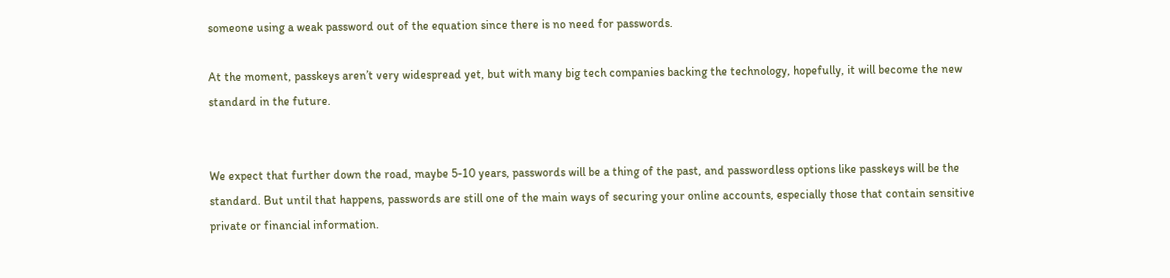someone using a weak password out of the equation since there is no need for passwords.

At the moment, passkeys aren’t very widespread yet, but with many big tech companies backing the technology, hopefully, it will become the new standard in the future.


We expect that further down the road, maybe 5-10 years, passwords will be a thing of the past, and passwordless options like passkeys will be the standard. But until that happens, passwords are still one of the main ways of securing your online accounts, especially those that contain sensitive private or financial information.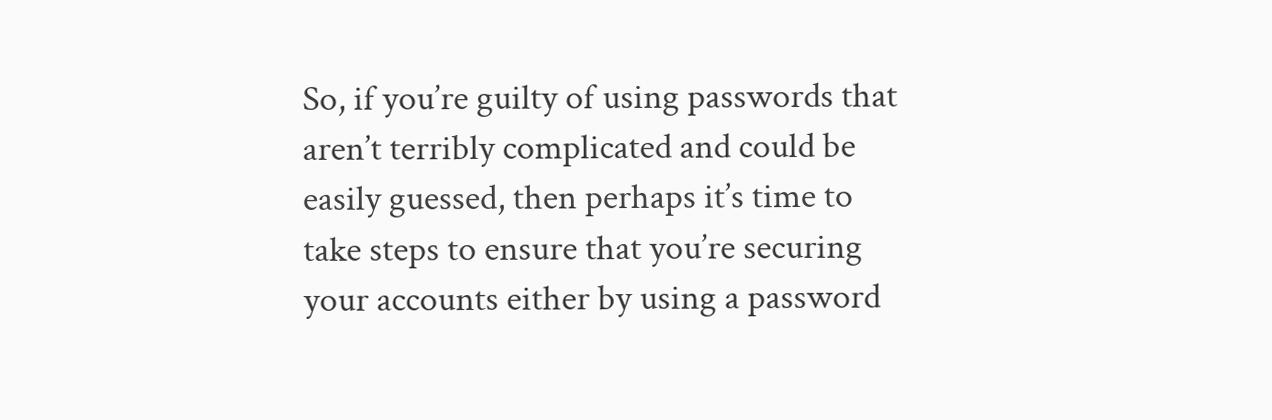So, if you’re guilty of using passwords that aren’t terribly complicated and could be easily guessed, then perhaps it’s time to take steps to ensure that you’re securing your accounts either by using a password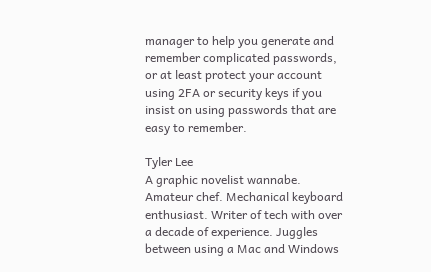manager to help you generate and remember complicated passwords, or at least protect your account using 2FA or security keys if you insist on using passwords that are easy to remember.

Tyler Lee
A graphic novelist wannabe. Amateur chef. Mechanical keyboard enthusiast. Writer of tech with over a decade of experience. Juggles between using a Mac and Windows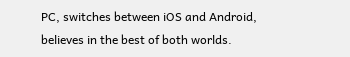PC, switches between iOS and Android, believes in the best of both worlds.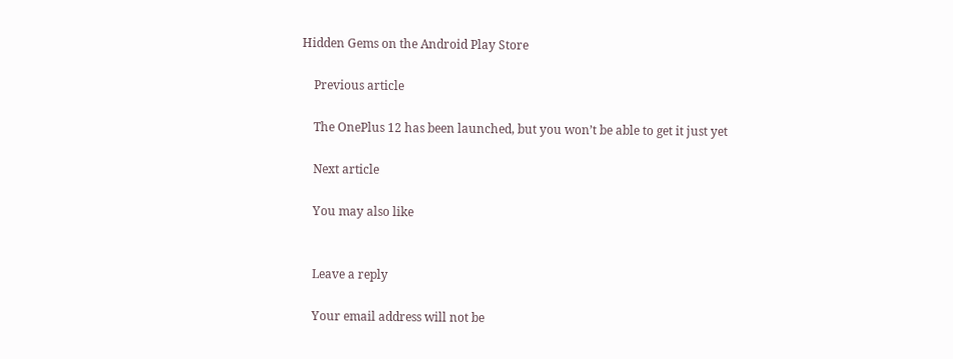Hidden Gems on the Android Play Store

    Previous article

    The OnePlus 12 has been launched, but you won’t be able to get it just yet

    Next article

    You may also like


    Leave a reply

    Your email address will not be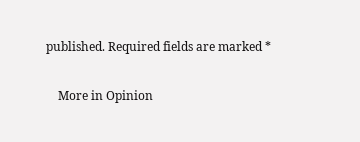published. Required fields are marked *

    More in Opinion